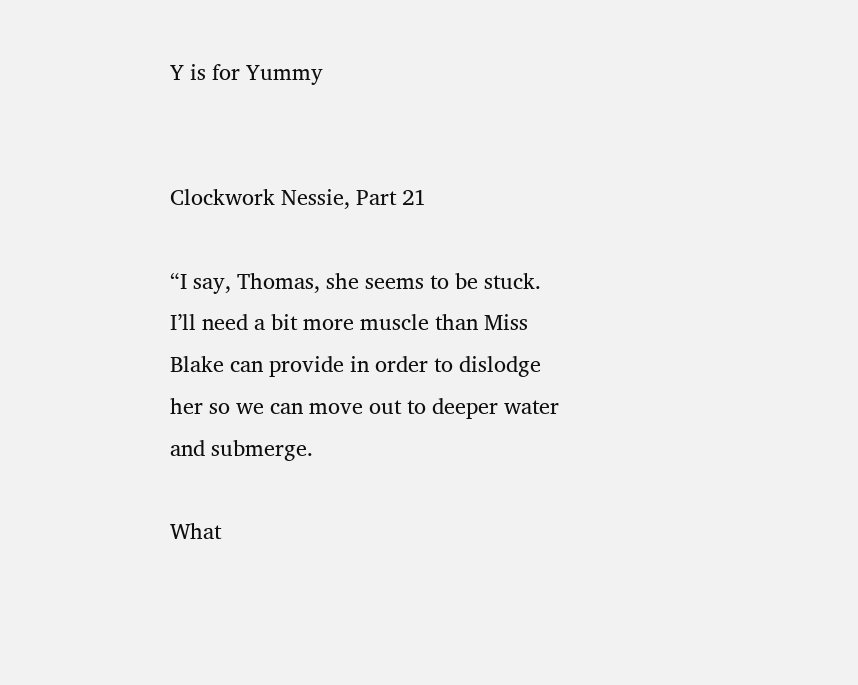Y is for Yummy


Clockwork Nessie, Part 21

“I say, Thomas, she seems to be stuck. I’ll need a bit more muscle than Miss Blake can provide in order to dislodge her so we can move out to deeper water and submerge.

What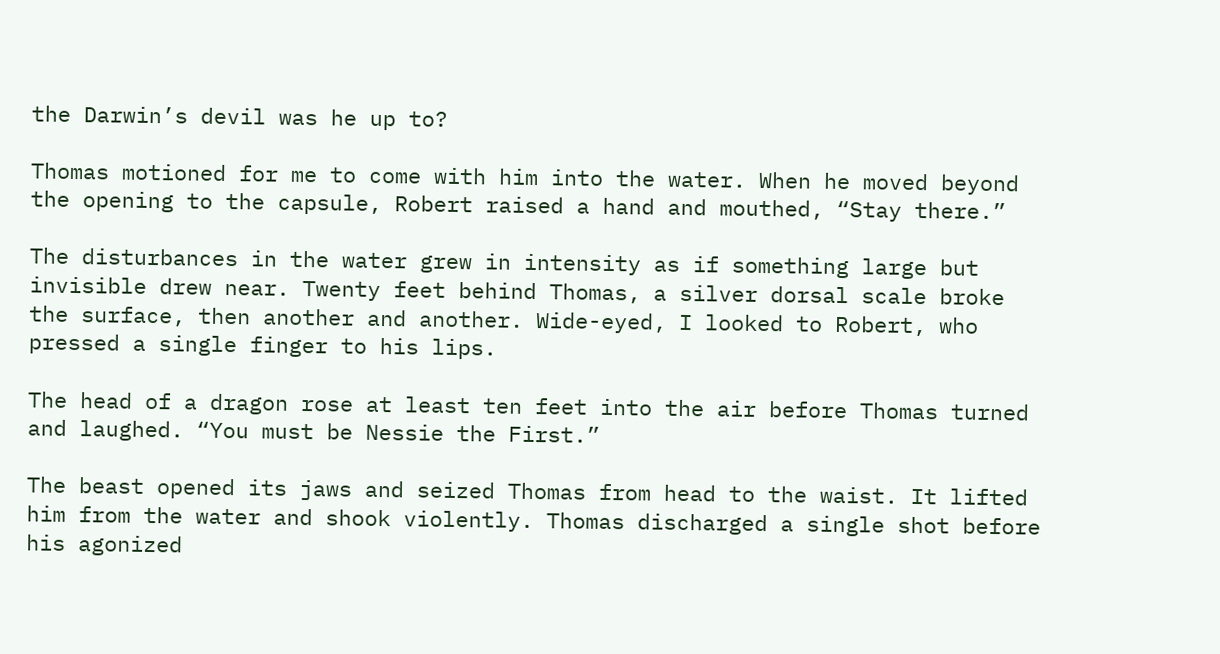the Darwin’s devil was he up to?

Thomas motioned for me to come with him into the water. When he moved beyond the opening to the capsule, Robert raised a hand and mouthed, “Stay there.”

The disturbances in the water grew in intensity as if something large but invisible drew near. Twenty feet behind Thomas, a silver dorsal scale broke the surface, then another and another. Wide-eyed, I looked to Robert, who pressed a single finger to his lips.

The head of a dragon rose at least ten feet into the air before Thomas turned and laughed. “You must be Nessie the First.”

The beast opened its jaws and seized Thomas from head to the waist. It lifted him from the water and shook violently. Thomas discharged a single shot before his agonized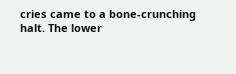cries came to a bone-crunching halt. The lower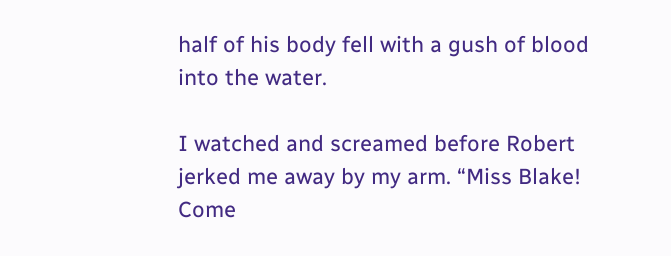half of his body fell with a gush of blood into the water.

I watched and screamed before Robert jerked me away by my arm. “Miss Blake! Come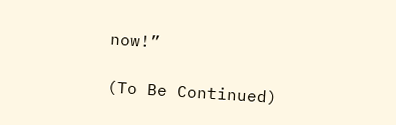now!”

(To Be Continued)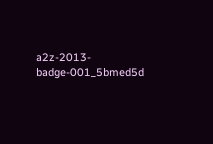a2z-2013-badge-001_5bmed5d